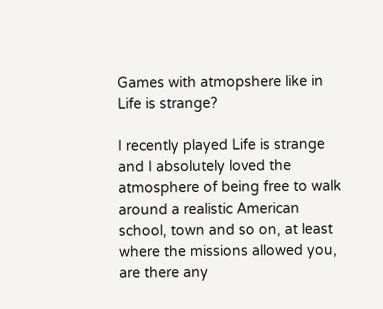Games with atmopshere like in Life is strange?

I recently played Life is strange and I absolutely loved the atmosphere of being free to walk around a realistic American school, town and so on, at least where the missions allowed you, are there any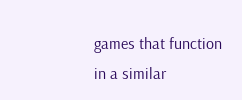games that function in a similar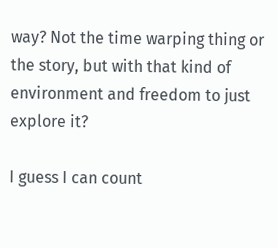way? Not the time warping thing or the story, but with that kind of environment and freedom to just explore it?

I guess I can count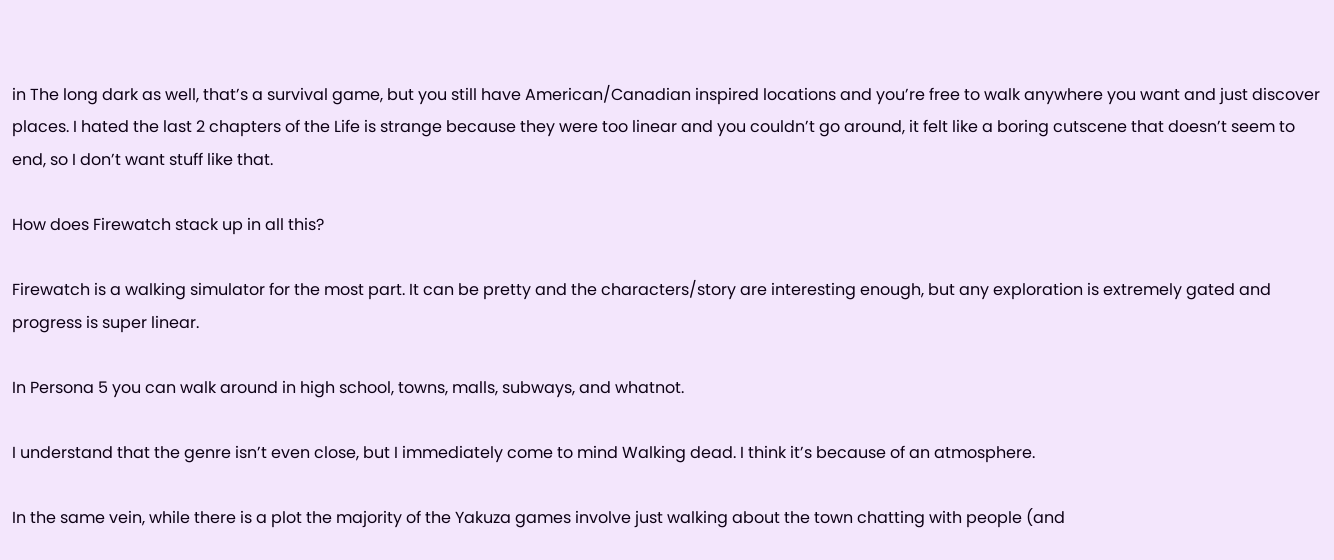in The long dark as well, that’s a survival game, but you still have American/Canadian inspired locations and you’re free to walk anywhere you want and just discover places. I hated the last 2 chapters of the Life is strange because they were too linear and you couldn’t go around, it felt like a boring cutscene that doesn’t seem to end, so I don’t want stuff like that.

How does Firewatch stack up in all this?

Firewatch is a walking simulator for the most part. It can be pretty and the characters/story are interesting enough, but any exploration is extremely gated and progress is super linear.

In Persona 5 you can walk around in high school, towns, malls, subways, and whatnot.

I understand that the genre isn’t even close, but I immediately come to mind Walking dead. I think it’s because of an atmosphere.

In the same vein, while there is a plot the majority of the Yakuza games involve just walking about the town chatting with people (and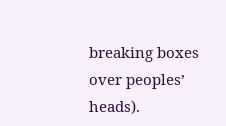breaking boxes over peoples’ heads).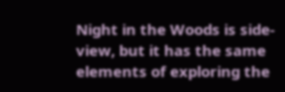Night in the Woods is side-view, but it has the same elements of exploring the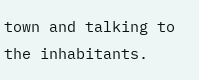town and talking to the inhabitants.